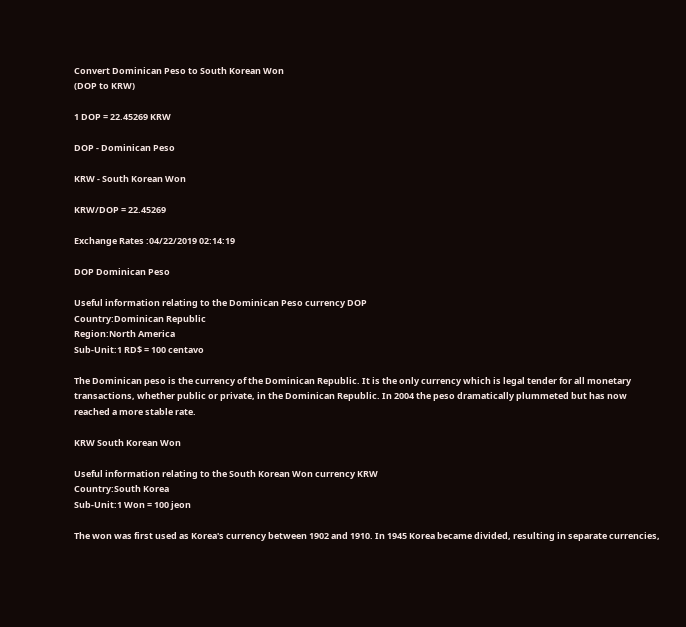Convert Dominican Peso to South Korean Won
(DOP to KRW)

1 DOP = 22.45269 KRW

DOP - Dominican Peso

KRW - South Korean Won

KRW/DOP = 22.45269

Exchange Rates :04/22/2019 02:14:19

DOP Dominican Peso

Useful information relating to the Dominican Peso currency DOP
Country:Dominican Republic
Region:North America
Sub-Unit:1 RD$ = 100 centavo

The Dominican peso is the currency of the Dominican Republic. It is the only currency which is legal tender for all monetary transactions, whether public or private, in the Dominican Republic. In 2004 the peso dramatically plummeted but has now reached a more stable rate.

KRW South Korean Won

Useful information relating to the South Korean Won currency KRW
Country:South Korea
Sub-Unit:1 Won = 100 jeon

The won was first used as Korea's currency between 1902 and 1910. In 1945 Korea became divided, resulting in separate currencies,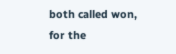both called won, for the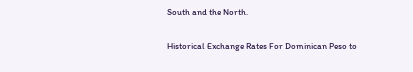South and the North.

Historical Exchange Rates For Dominican Peso to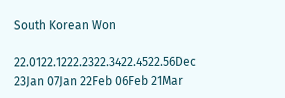South Korean Won

22.0122.1222.2322.3422.4522.56Dec 23Jan 07Jan 22Feb 06Feb 21Mar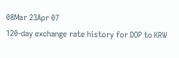08Mar 23Apr 07
120-day exchange rate history for DOP to KRW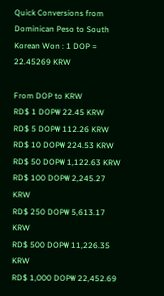Quick Conversions from Dominican Peso to South Korean Won : 1 DOP = 22.45269 KRW

From DOP to KRW
RD$ 1 DOP₩ 22.45 KRW
RD$ 5 DOP₩ 112.26 KRW
RD$ 10 DOP₩ 224.53 KRW
RD$ 50 DOP₩ 1,122.63 KRW
RD$ 100 DOP₩ 2,245.27 KRW
RD$ 250 DOP₩ 5,613.17 KRW
RD$ 500 DOP₩ 11,226.35 KRW
RD$ 1,000 DOP₩ 22,452.69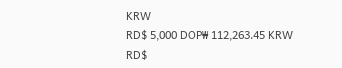KRW
RD$ 5,000 DOP₩ 112,263.45 KRW
RD$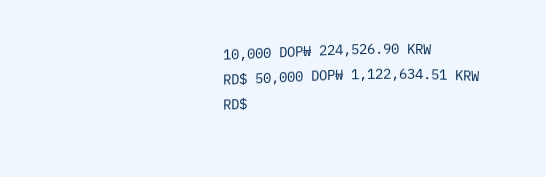10,000 DOP₩ 224,526.90 KRW
RD$ 50,000 DOP₩ 1,122,634.51 KRW
RD$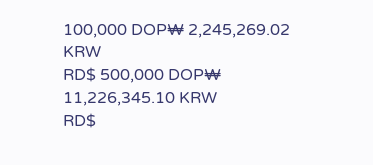100,000 DOP₩ 2,245,269.02 KRW
RD$ 500,000 DOP₩ 11,226,345.10 KRW
RD$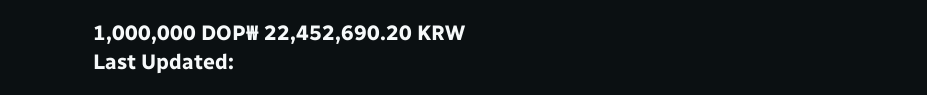1,000,000 DOP₩ 22,452,690.20 KRW
Last Updated: